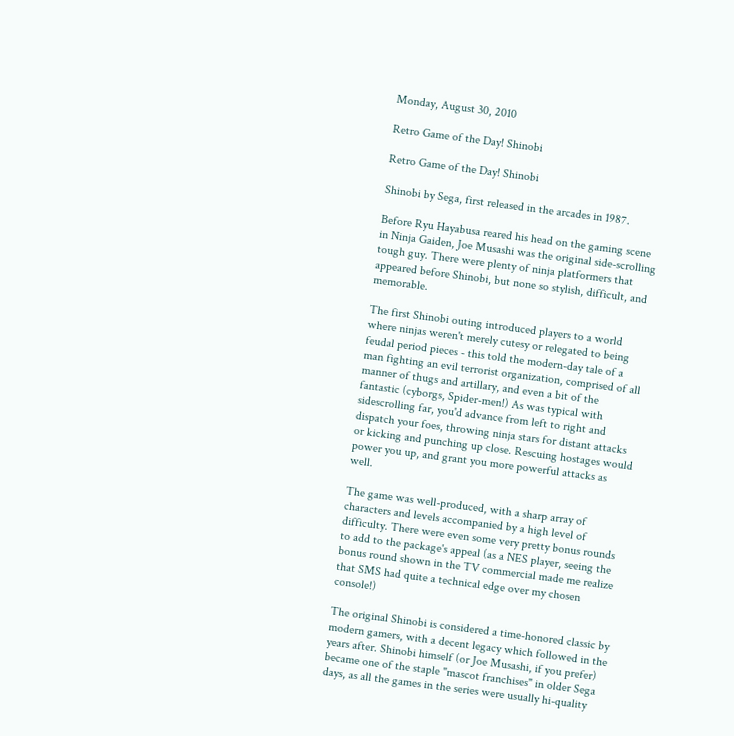Monday, August 30, 2010

Retro Game of the Day! Shinobi

Retro Game of the Day! Shinobi

Shinobi by Sega, first released in the arcades in 1987.

Before Ryu Hayabusa reared his head on the gaming scene in Ninja Gaiden, Joe Musashi was the original side-scrolling tough guy. There were plenty of ninja platformers that appeared before Shinobi, but none so stylish, difficult, and memorable.

The first Shinobi outing introduced players to a world where ninjas weren't merely cutesy or relegated to being feudal period pieces - this told the modern-day tale of a man fighting an evil terrorist organization, comprised of all manner of thugs and artillary, and even a bit of the fantastic (cyborgs, Spider-men!) As was typical with sidescrolling far, you'd advance from left to right and dispatch your foes, throwing ninja stars for distant attacks or kicking and punching up close. Rescuing hostages would power you up, and grant you more powerful attacks as well.

The game was well-produced, with a sharp array of characters and levels accompanied by a high level of difficulty. There were even some very pretty bonus rounds to add to the package's appeal (as a NES player, seeing the bonus round shown in the TV commercial made me realize that SMS had quite a technical edge over my chosen console!)

The original Shinobi is considered a time-honored classic by modern gamers, with a decent legacy which followed in the years after. Shinobi himself (or Joe Musashi, if you prefer) became one of the staple "mascot franchises" in older Sega days, as all the games in the series were usually hi-quality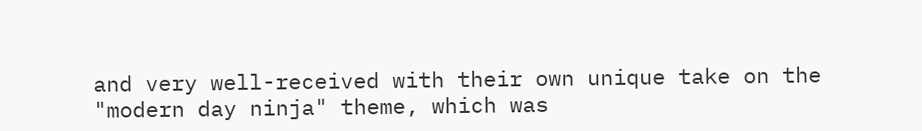and very well-received with their own unique take on the "modern day ninja" theme, which was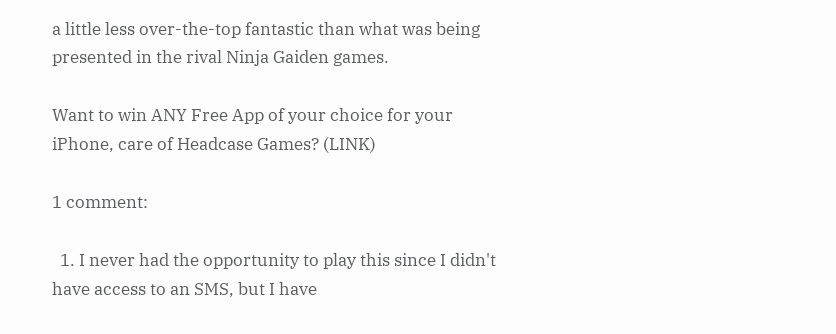a little less over-the-top fantastic than what was being presented in the rival Ninja Gaiden games.

Want to win ANY Free App of your choice for your iPhone, care of Headcase Games? (LINK)

1 comment:

  1. I never had the opportunity to play this since I didn't have access to an SMS, but I have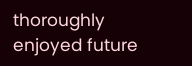thoroughly enjoyed future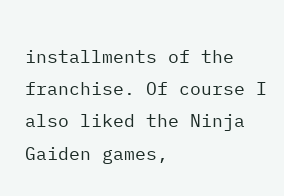installments of the franchise. Of course I also liked the Ninja Gaiden games,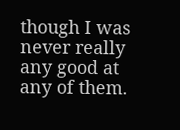though I was never really any good at any of them.